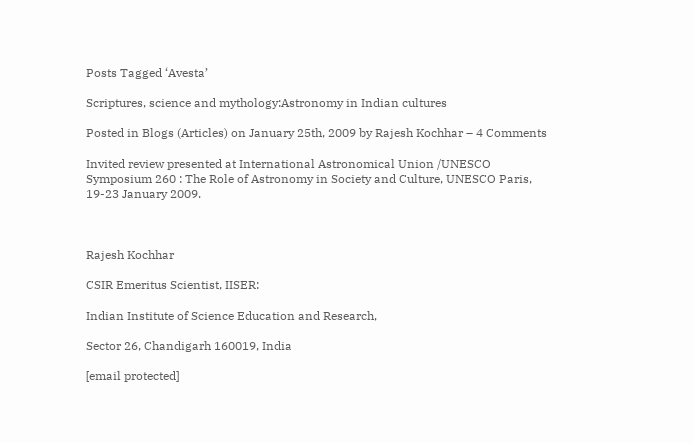Posts Tagged ‘Avesta’

Scriptures, science and mythology:Astronomy in Indian cultures

Posted in Blogs (Articles) on January 25th, 2009 by Rajesh Kochhar – 4 Comments

Invited review presented at International Astronomical Union /UNESCO Symposium 260 : The Role of Astronomy in Society and Culture, UNESCO Paris, 19-23 January 2009.



Rajesh Kochhar

CSIR Emeritus Scientist, IISER:

Indian Institute of Science Education and Research,

Sector 26, Chandigarh 160019, India

[email protected]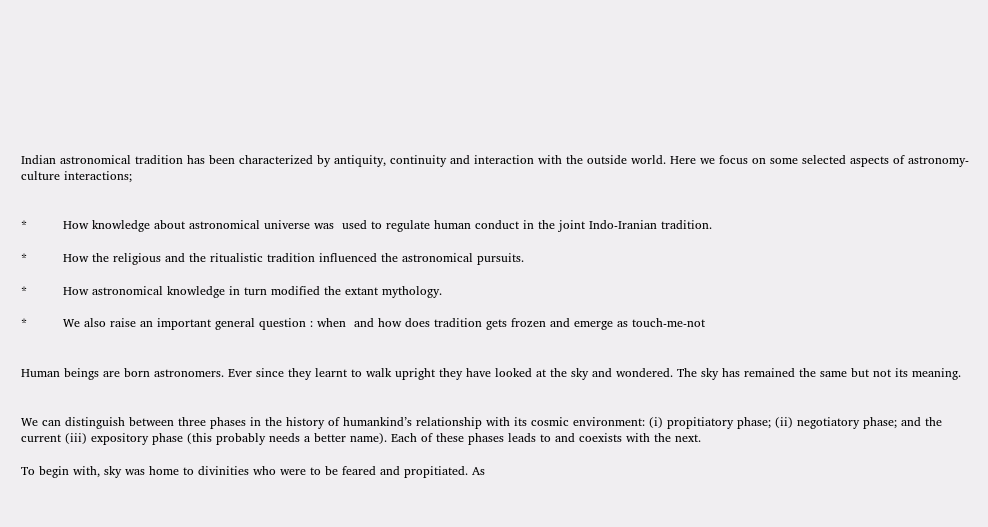Indian astronomical tradition has been characterized by antiquity, continuity and interaction with the outside world. Here we focus on some selected aspects of astronomy-culture interactions;


*         How knowledge about astronomical universe was  used to regulate human conduct in the joint Indo-Iranian tradition.

*         How the religious and the ritualistic tradition influenced the astronomical pursuits.

*         How astronomical knowledge in turn modified the extant mythology.

*         We also raise an important general question : when  and how does tradition gets frozen and emerge as touch-me-not


Human beings are born astronomers. Ever since they learnt to walk upright they have looked at the sky and wondered. The sky has remained the same but not its meaning.


We can distinguish between three phases in the history of humankind’s relationship with its cosmic environment: (i) propitiatory phase; (ii) negotiatory phase; and the current (iii) expository phase (this probably needs a better name). Each of these phases leads to and coexists with the next.

To begin with, sky was home to divinities who were to be feared and propitiated. As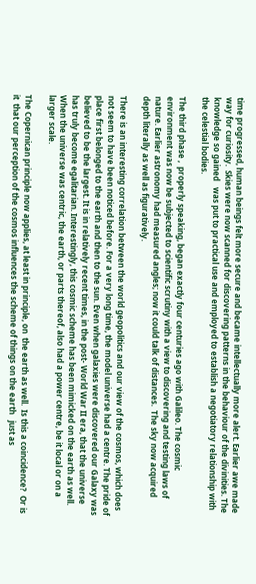time progressed, human beings felt more secure and became intellectually more alert. Earlier awe made way for curiosity.  Skies were now scanned for discovering patterns in the behaviour of the divinities. The knowledge so gained   was put to practical use and employed to establish a negotiatory relationship with the celestial bodies.

The third phase ,  properly speaking, began exactly four centuries ago with Galileo. The cosmic environment was now be subjected to scientific scrutiny with a view to discovering and testing laws of nature. Earlier astronomy had measured angles; now it could talk of distances.  The sky now acquired depth literally as well as figuratively.

There is an interesting correlation between the world geopolitics and our view of the cosmos, which does not seem to have been noticed before. For a very long time, the model universe had a centre. The pride of place first belonged to the earth and then to the sun. Even when galaxies were discovered our Galaxy was believed to be the largest. It is in relatively recent times, in the post- World War II era, that the universe has truly become egalitarian. Interestingly, this cosmic scheme has been mimicked on the earth as well. When the universe was centric, the earth, or parts thereof, also had a power centre, be it local or on a larger scale.

The Copernican principle now applies, at least in principle, on  the earth as well.  Is this a coincidence?  Or is it  that our perception of the cosmos influences the scheme of things on the earth   just as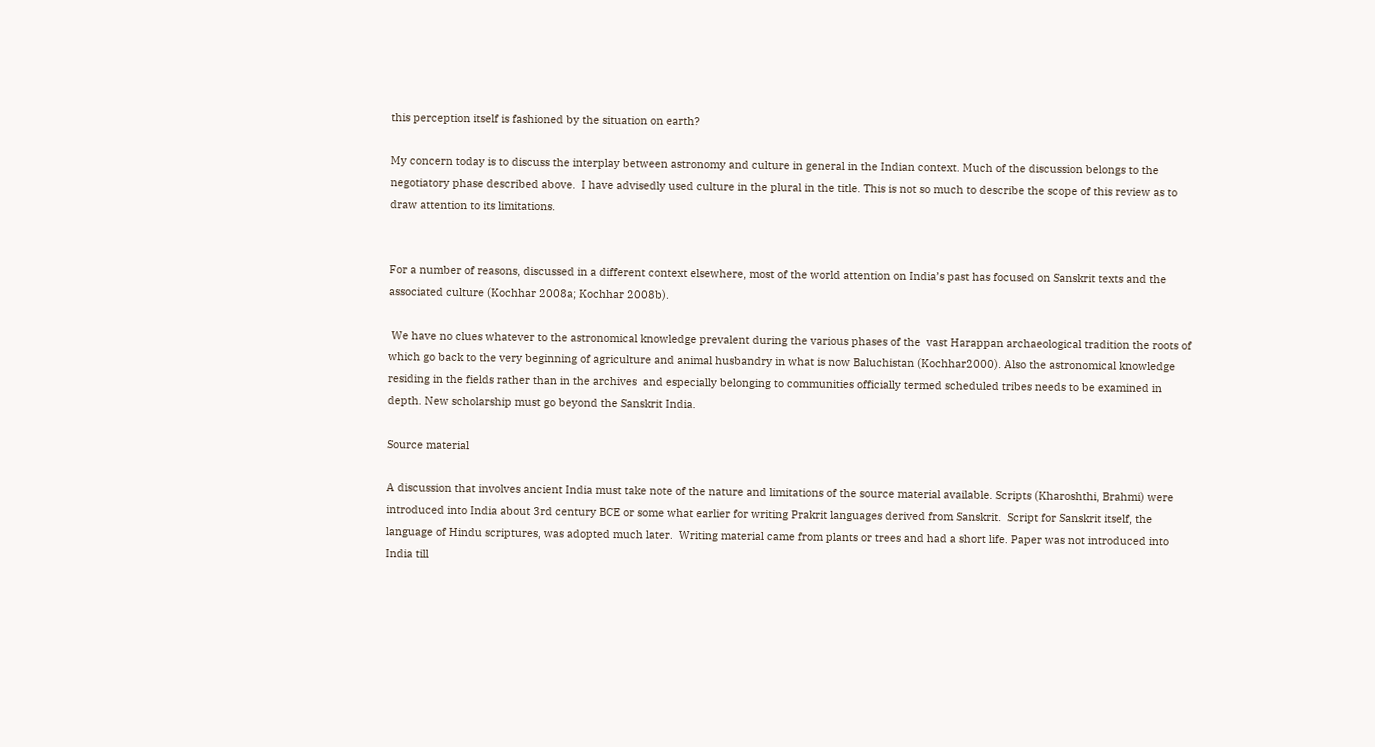this perception itself is fashioned by the situation on earth?

My concern today is to discuss the interplay between astronomy and culture in general in the Indian context. Much of the discussion belongs to the negotiatory phase described above.  I have advisedly used culture in the plural in the title. This is not so much to describe the scope of this review as to draw attention to its limitations.


For a number of reasons, discussed in a different context elsewhere, most of the world attention on India’s past has focused on Sanskrit texts and the associated culture (Kochhar 2008a; Kochhar 2008b).

 We have no clues whatever to the astronomical knowledge prevalent during the various phases of the  vast Harappan archaeological tradition the roots of which go back to the very beginning of agriculture and animal husbandry in what is now Baluchistan (Kochhar2000). Also the astronomical knowledge residing in the fields rather than in the archives  and especially belonging to communities officially termed scheduled tribes needs to be examined in depth. New scholarship must go beyond the Sanskrit India.

Source material

A discussion that involves ancient India must take note of the nature and limitations of the source material available. Scripts (Kharoshthi, Brahmi) were introduced into India about 3rd century BCE or some what earlier for writing Prakrit languages derived from Sanskrit.  Script for Sanskrit itself, the language of Hindu scriptures, was adopted much later.  Writing material came from plants or trees and had a short life. Paper was not introduced into India till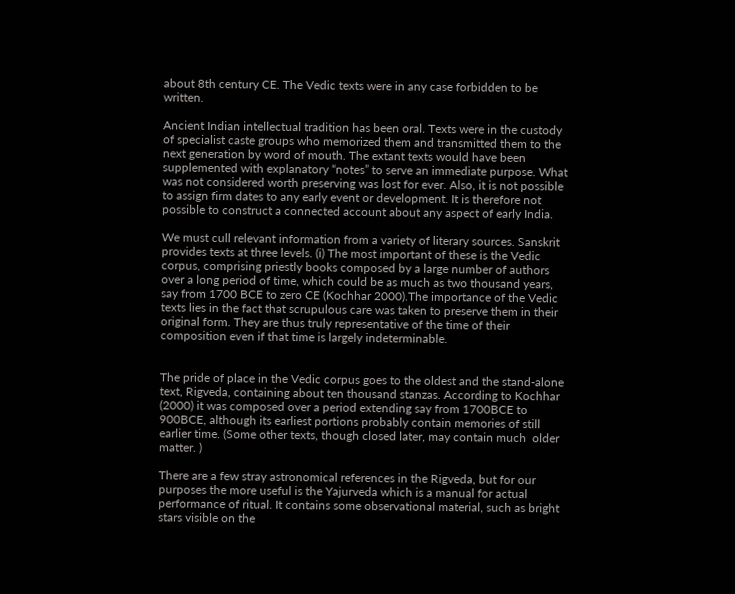about 8th century CE. The Vedic texts were in any case forbidden to be written.

Ancient Indian intellectual tradition has been oral. Texts were in the custody of specialist caste groups who memorized them and transmitted them to the next generation by word of mouth. The extant texts would have been supplemented with explanatory “notes” to serve an immediate purpose. What was not considered worth preserving was lost for ever. Also, it is not possible to assign firm dates to any early event or development. It is therefore not possible to construct a connected account about any aspect of early India.

We must cull relevant information from a variety of literary sources. Sanskrit provides texts at three levels. (i) The most important of these is the Vedic corpus, comprising priestly books composed by a large number of authors over a long period of time, which could be as much as two thousand years, say from 1700 BCE to zero CE (Kochhar 2000).The importance of the Vedic texts lies in the fact that scrupulous care was taken to preserve them in their original form. They are thus truly representative of the time of their composition even if that time is largely indeterminable.


The pride of place in the Vedic corpus goes to the oldest and the stand-alone text, Rigveda, containing about ten thousand stanzas. According to Kochhar (2000) it was composed over a period extending say from 1700BCE to 900BCE, although its earliest portions probably contain memories of still earlier time. (Some other texts, though closed later, may contain much  older matter. )

There are a few stray astronomical references in the Rigveda, but for our purposes the more useful is the Yajurveda which is a manual for actual performance of ritual. It contains some observational material, such as bright  stars visible on the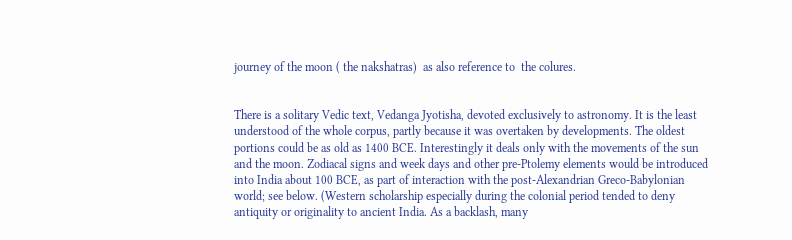journey of the moon ( the nakshatras)  as also reference to  the colures.


There is a solitary Vedic text, Vedanga Jyotisha, devoted exclusively to astronomy. It is the least understood of the whole corpus, partly because it was overtaken by developments. The oldest portions could be as old as 1400 BCE. Interestingly it deals only with the movements of the sun and the moon. Zodiacal signs and week days and other pre-Ptolemy elements would be introduced into India about 100 BCE, as part of interaction with the post-Alexandrian Greco-Babylonian world; see below. (Western scholarship especially during the colonial period tended to deny antiquity or originality to ancient India. As a backlash, many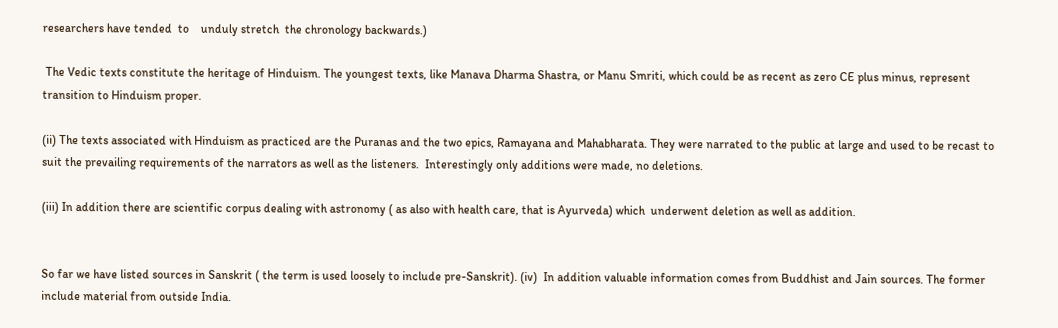researchers have tended  to    unduly stretch  the chronology backwards.)

 The Vedic texts constitute the heritage of Hinduism. The youngest texts, like Manava Dharma Shastra, or Manu Smriti, which could be as recent as zero CE plus minus, represent transition to Hinduism proper.

(ii) The texts associated with Hinduism as practiced are the Puranas and the two epics, Ramayana and Mahabharata. They were narrated to the public at large and used to be recast to suit the prevailing requirements of the narrators as well as the listeners.  Interestingly only additions were made, no deletions.

(iii) In addition there are scientific corpus dealing with astronomy ( as also with health care, that is Ayurveda) which  underwent deletion as well as addition.


So far we have listed sources in Sanskrit ( the term is used loosely to include pre-Sanskrit). (iv)  In addition valuable information comes from Buddhist and Jain sources. The former include material from outside India.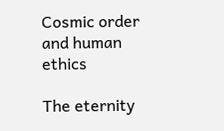Cosmic order and human ethics

The eternity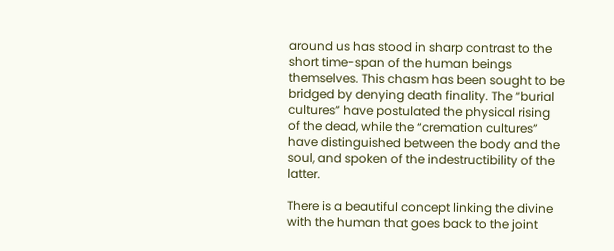around us has stood in sharp contrast to the short time-span of the human beings themselves. This chasm has been sought to be bridged by denying death finality. The “burial cultures” have postulated the physical rising of the dead, while the “cremation cultures” have distinguished between the body and the soul, and spoken of the indestructibility of the latter.

There is a beautiful concept linking the divine with the human that goes back to the joint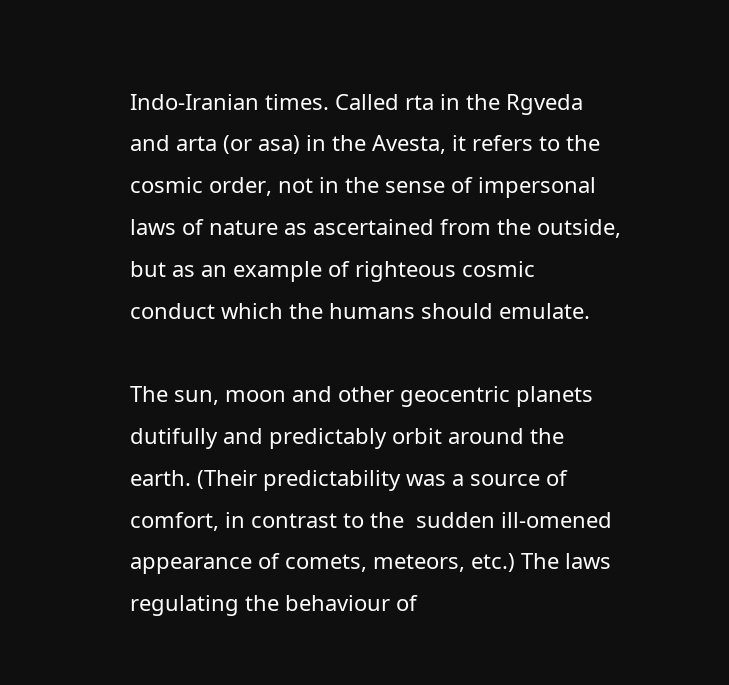Indo-Iranian times. Called rta in the Rgveda and arta (or asa) in the Avesta, it refers to the cosmic order, not in the sense of impersonal laws of nature as ascertained from the outside, but as an example of righteous cosmic conduct which the humans should emulate.

The sun, moon and other geocentric planets dutifully and predictably orbit around the earth. (Their predictability was a source of comfort, in contrast to the  sudden ill-omened appearance of comets, meteors, etc.) The laws regulating the behaviour of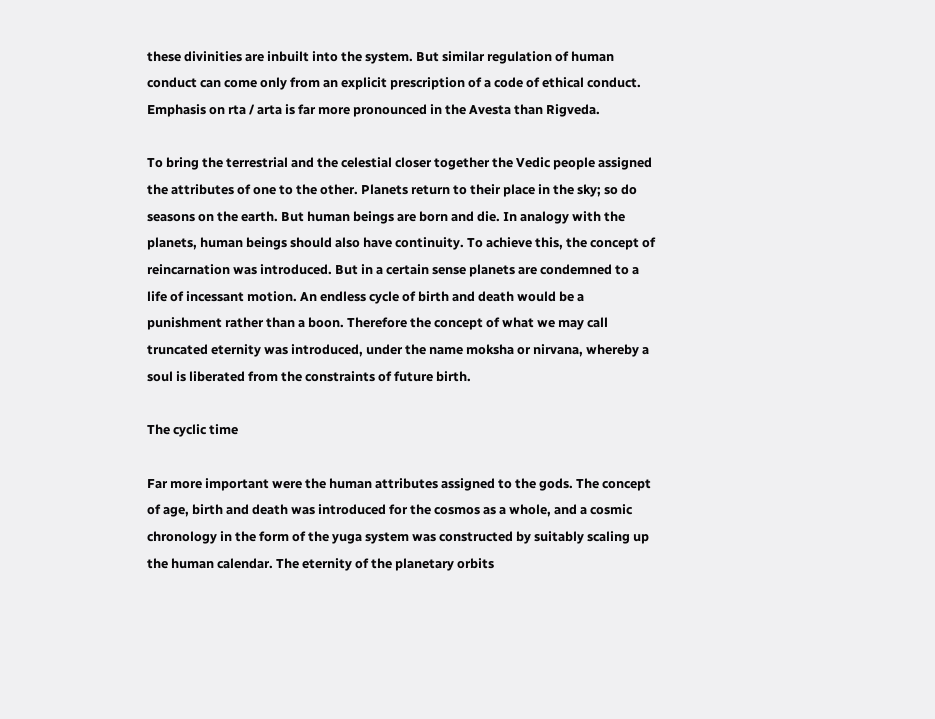these divinities are inbuilt into the system. But similar regulation of human conduct can come only from an explicit prescription of a code of ethical conduct. Emphasis on rta / arta is far more pronounced in the Avesta than Rigveda.

To bring the terrestrial and the celestial closer together the Vedic people assigned the attributes of one to the other. Planets return to their place in the sky; so do seasons on the earth. But human beings are born and die. In analogy with the planets, human beings should also have continuity. To achieve this, the concept of reincarnation was introduced. But in a certain sense planets are condemned to a life of incessant motion. An endless cycle of birth and death would be a punishment rather than a boon. Therefore the concept of what we may call truncated eternity was introduced, under the name moksha or nirvana, whereby a soul is liberated from the constraints of future birth.

The cyclic time

Far more important were the human attributes assigned to the gods. The concept of age, birth and death was introduced for the cosmos as a whole, and a cosmic chronology in the form of the yuga system was constructed by suitably scaling up the human calendar. The eternity of the planetary orbits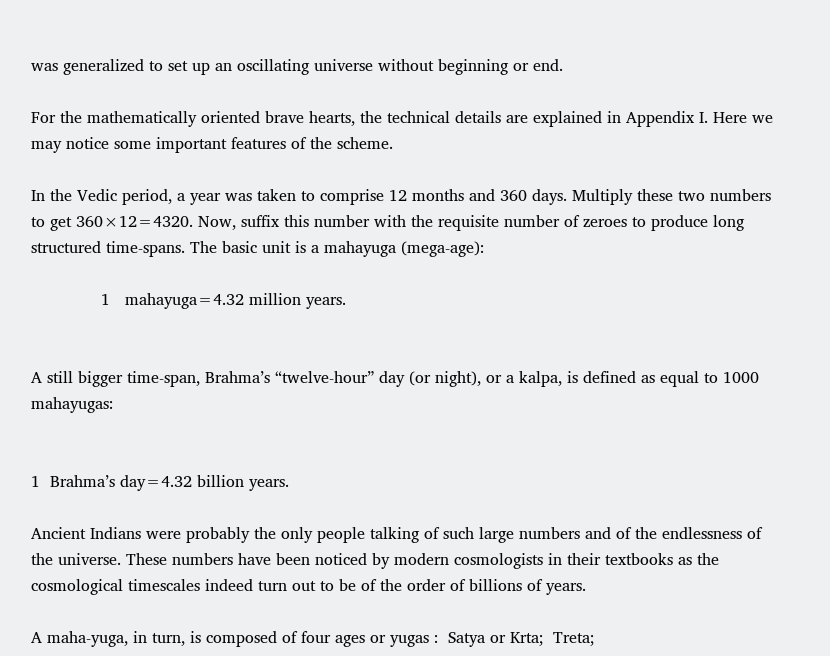was generalized to set up an oscillating universe without beginning or end.

For the mathematically oriented brave hearts, the technical details are explained in Appendix I. Here we may notice some important features of the scheme.

In the Vedic period, a year was taken to comprise 12 months and 360 days. Multiply these two numbers to get 360×12=4320. Now, suffix this number with the requisite number of zeroes to produce long structured time-spans. The basic unit is a mahayuga (mega-age):

              1   mahayuga=4.32 million years.


A still bigger time-span, Brahma’s “twelve-hour” day (or night), or a kalpa, is defined as equal to 1000 mahayugas:


1  Brahma’s day=4.32 billion years.

Ancient Indians were probably the only people talking of such large numbers and of the endlessness of the universe. These numbers have been noticed by modern cosmologists in their textbooks as the cosmological timescales indeed turn out to be of the order of billions of years.

A maha-yuga, in turn, is composed of four ages or yugas :  Satya or Krta;  Treta;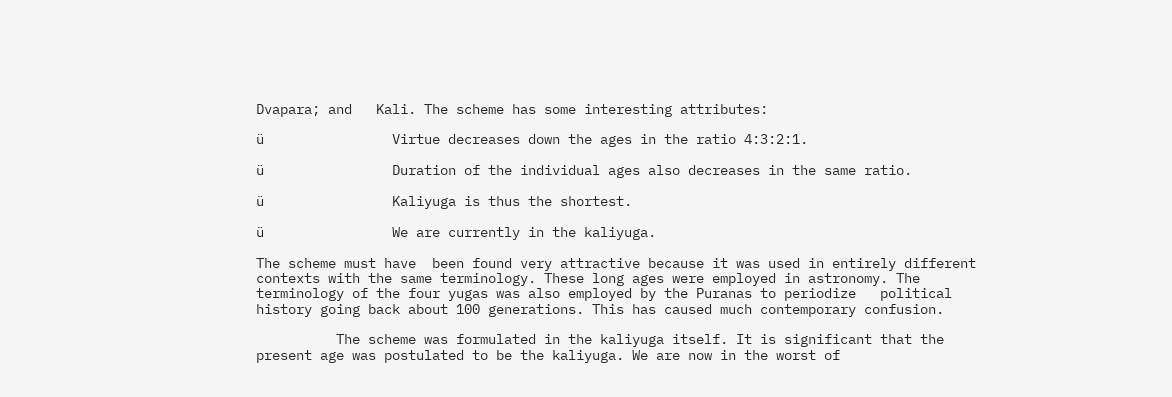Dvapara; and   Kali. The scheme has some interesting attributes:

ü                Virtue decreases down the ages in the ratio 4:3:2:1.

ü                Duration of the individual ages also decreases in the same ratio.

ü                Kaliyuga is thus the shortest.

ü                We are currently in the kaliyuga.

The scheme must have  been found very attractive because it was used in entirely different contexts with the same terminology. These long ages were employed in astronomy. The terminology of the four yugas was also employed by the Puranas to periodize   political history going back about 100 generations. This has caused much contemporary confusion.

          The scheme was formulated in the kaliyuga itself. It is significant that the present age was postulated to be the kaliyuga. We are now in the worst of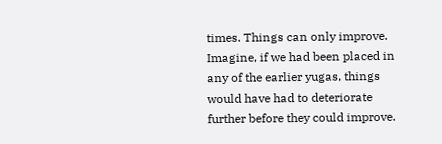times. Things can only improve. Imagine, if we had been placed in any of the earlier yugas, things would have had to deteriorate further before they could improve.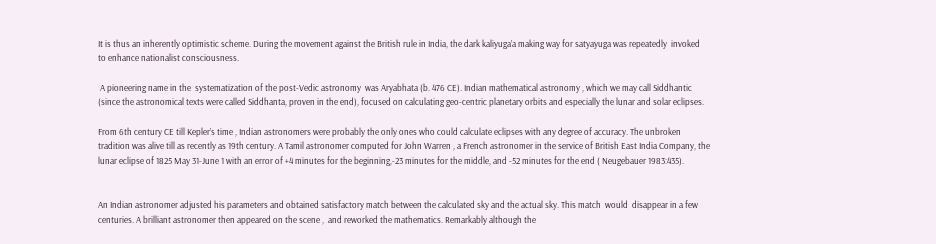It is thus an inherently optimistic scheme. During the movement against the British rule in India, the dark kaliyuga’a making way for satyayuga was repeatedly  invoked  to enhance nationalist consciousness.

 A pioneering name in the  systematization of the post-Vedic astronomy  was Aryabhata (b. 476 CE). Indian mathematical astronomy , which we may call Siddhantic (since the astronomical texts were called Siddhanta, proven in the end), focused on calculating geo-centric planetary orbits and especially the lunar and solar eclipses.

From 6th century CE till Kepler’s time , Indian astronomers were probably the only ones who could calculate eclipses with any degree of accuracy. The unbroken tradition was alive till as recently as 19th century. A Tamil astronomer computed for John Warren , a French astronomer in the service of British East India Company, the lunar eclipse of 1825 May 31-June 1 with an error of +4 minutes for the beginning,-23 minutes for the middle, and -52 minutes for the end ( Neugebauer 1983:435).


An Indian astronomer adjusted his parameters and obtained satisfactory match between the calculated sky and the actual sky. This match  would  disappear in a few centuries. A brilliant astronomer then appeared on the scene ,  and reworked the mathematics. Remarkably although the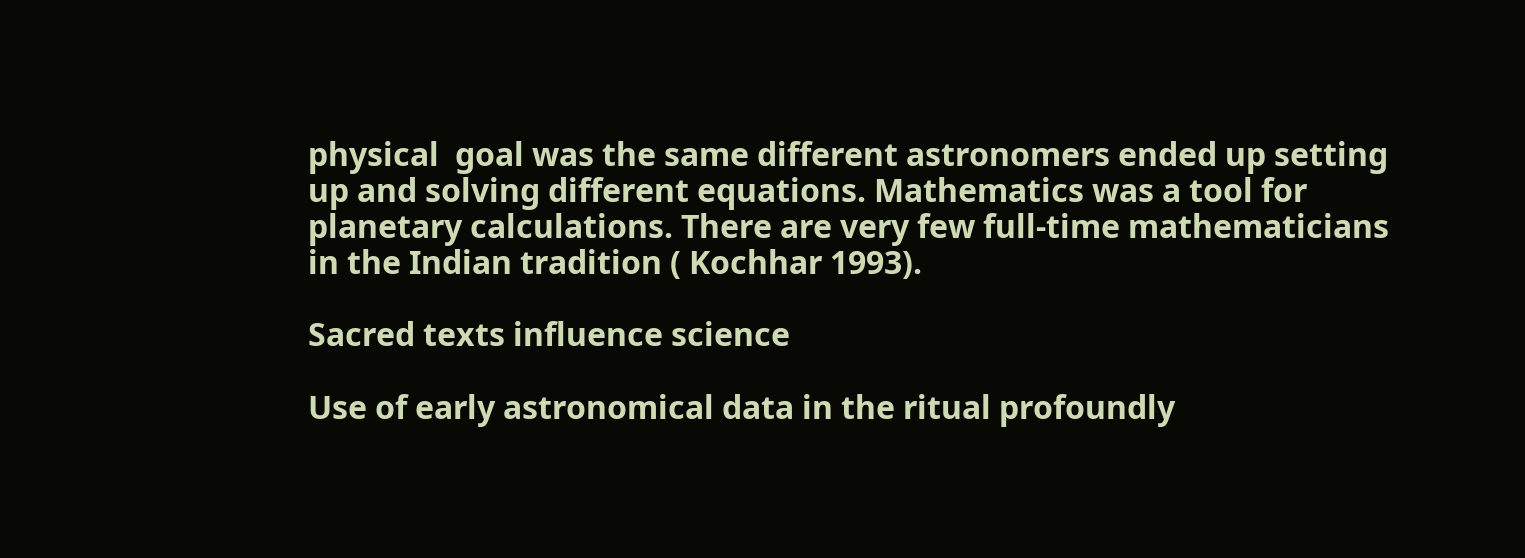physical  goal was the same different astronomers ended up setting up and solving different equations. Mathematics was a tool for planetary calculations. There are very few full-time mathematicians in the Indian tradition ( Kochhar 1993).

Sacred texts influence science

Use of early astronomical data in the ritual profoundly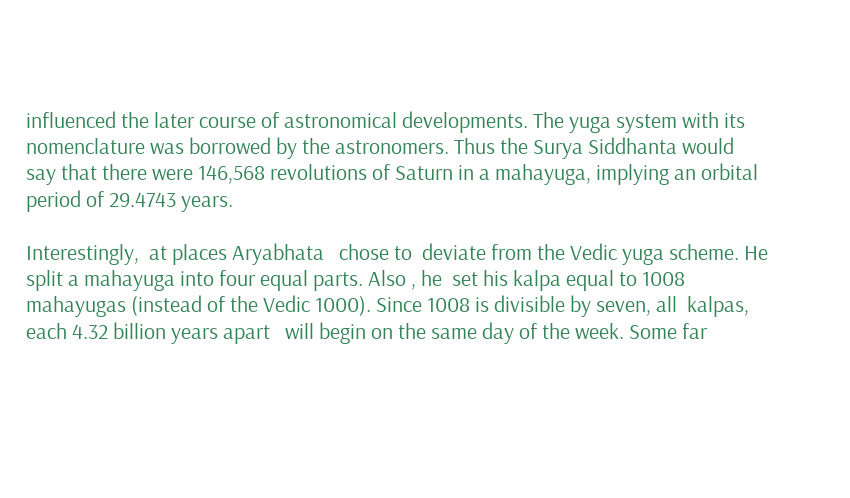influenced the later course of astronomical developments. The yuga system with its nomenclature was borrowed by the astronomers. Thus the Surya Siddhanta would say that there were 146,568 revolutions of Saturn in a mahayuga, implying an orbital period of 29.4743 years.

Interestingly,  at places Aryabhata   chose to  deviate from the Vedic yuga scheme. He split a mahayuga into four equal parts. Also , he  set his kalpa equal to 1008 mahayugas (instead of the Vedic 1000). Since 1008 is divisible by seven, all  kalpas,  each 4.32 billion years apart   will begin on the same day of the week. Some far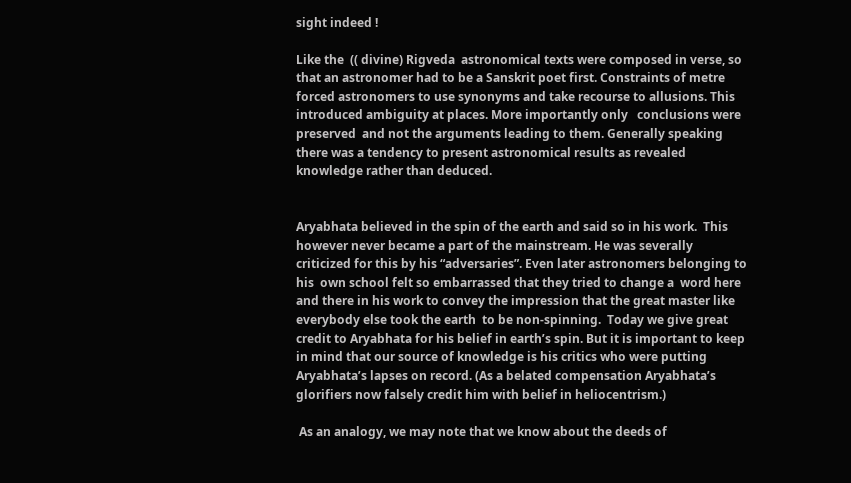sight indeed !

Like the  (( divine) Rigveda  astronomical texts were composed in verse, so that an astronomer had to be a Sanskrit poet first. Constraints of metre forced astronomers to use synonyms and take recourse to allusions. This introduced ambiguity at places. More importantly only   conclusions were preserved  and not the arguments leading to them. Generally speaking there was a tendency to present astronomical results as revealed knowledge rather than deduced.


Aryabhata believed in the spin of the earth and said so in his work.  This however never became a part of the mainstream. He was severally criticized for this by his “adversaries”. Even later astronomers belonging to his  own school felt so embarrassed that they tried to change a  word here and there in his work to convey the impression that the great master like everybody else took the earth  to be non-spinning.  Today we give great credit to Aryabhata for his belief in earth’s spin. But it is important to keep in mind that our source of knowledge is his critics who were putting Aryabhata’s lapses on record. (As a belated compensation Aryabhata’s glorifiers now falsely credit him with belief in heliocentrism.)

 As an analogy, we may note that we know about the deeds of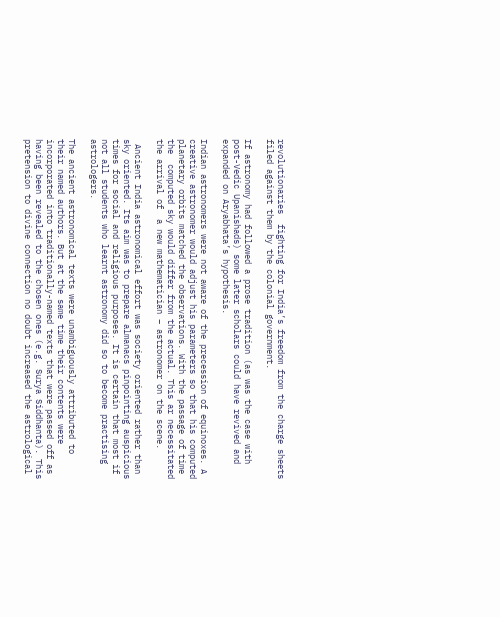revolutionaries  fighting for India’s freedom from the charge sheets filed against them by the colonial government.

If astronomy had followed a prose tradition (as was the case with post-Vedic Upanishads) some later scholars could have revived and expanded on Aryabhata’s hypothesis.

Indian astronomers were not aware of the precession of equinoxes. A creative astronomer would adjust his parameters so that his computed planetary orbits matched the observations. With the passage of time the  computed sky would differ from the actual. This ar necessitated the arrival of  a new mathematician – astronomer on the scene.

 Ancient India astronomical effort was society oriented rather than sky oriented. Its aim was to prepare almanacs pinpointing auspicious times for social and religious purposes. It is certain that most if not all students who learnt astronomy did so to become practising astrologers.

The ancient astronomical texts were unambiguously attributed to their named authors. But at the same time their contents were incorporated into traditionally-named texts that were passed off as having been revealed to the chosen ones (e.g. Surya Siddhanta). This pretension to divine connection no doubt increased the astrological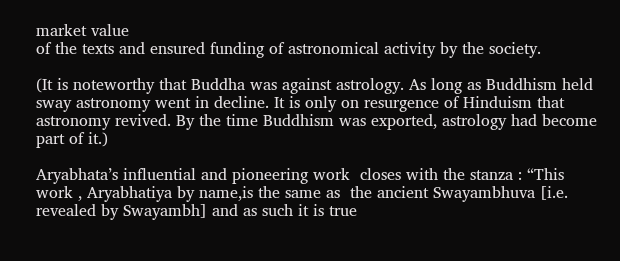market value                                                                                                                                                                                                  of the texts and ensured funding of astronomical activity by the society.

(It is noteworthy that Buddha was against astrology. As long as Buddhism held sway astronomy went in decline. It is only on resurgence of Hinduism that astronomy revived. By the time Buddhism was exported, astrology had become part of it.)

Aryabhata’s influential and pioneering work  closes with the stanza : “This work , Aryabhatiya by name,is the same as  the ancient Swayambhuva [i.e. revealed by Swayambh] and as such it is true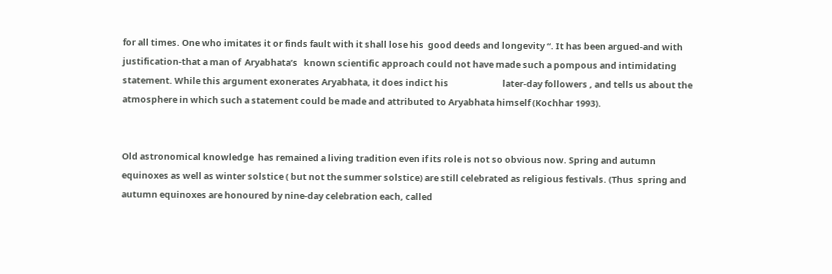for all times. One who imitates it or finds fault with it shall lose his  good deeds and longevity “. It has been argued-and with justification-that a man of  Aryabhata’s   known scientific approach could not have made such a pompous and intimidating statement. While this argument exonerates Aryabhata, it does indict his                           later-day followers , and tells us about the  atmosphere in which such a statement could be made and attributed to Aryabhata himself (Kochhar 1993).


Old astronomical knowledge  has remained a living tradition even if its role is not so obvious now. Spring and autumn equinoxes as well as winter solstice ( but not the summer solstice) are still celebrated as religious festivals. (Thus  spring and autumn equinoxes are honoured by nine-day celebration each, called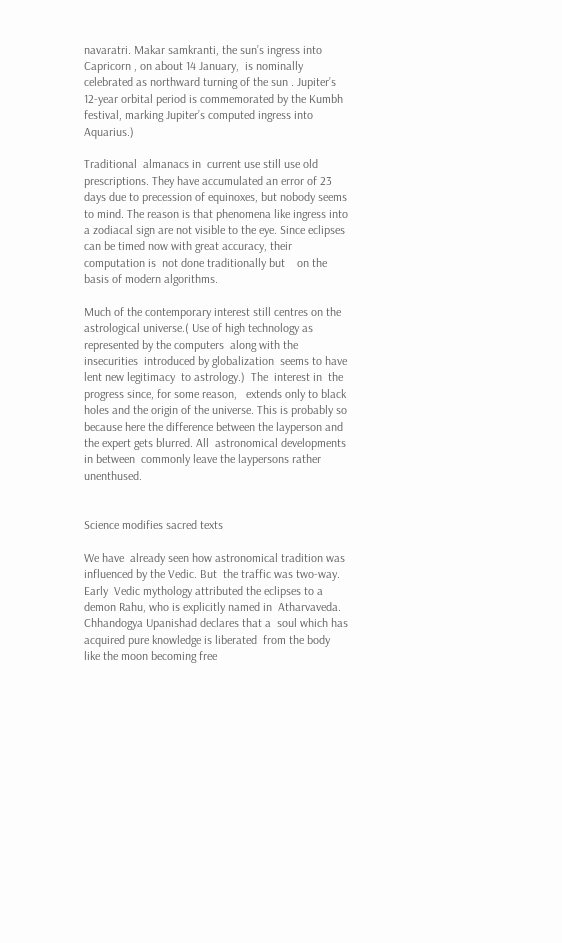navaratri. Makar samkranti, the sun’s ingress into Capricorn , on about 14 January,  is nominally celebrated as northward turning of the sun . Jupiter’s 12-year orbital period is commemorated by the Kumbh festival, marking Jupiter’s computed ingress into Aquarius.)

Traditional  almanacs in  current use still use old prescriptions. They have accumulated an error of 23 days due to precession of equinoxes, but nobody seems to mind. The reason is that phenomena like ingress into a zodiacal sign are not visible to the eye. Since eclipses can be timed now with great accuracy, their computation is  not done traditionally but    on the basis of modern algorithms.

Much of the contemporary interest still centres on the astrological universe.( Use of high technology as represented by the computers  along with the  insecurities  introduced by globalization  seems to have  lent new legitimacy  to astrology.)  The  interest in  the  progress since, for some reason,   extends only to black holes and the origin of the universe. This is probably so because here the difference between the layperson and the expert gets blurred. All  astronomical developments in between  commonly leave the laypersons rather unenthused.


Science modifies sacred texts

We have  already seen how astronomical tradition was influenced by the Vedic. But  the traffic was two-way. Early  Vedic mythology attributed the eclipses to a demon Rahu, who is explicitly named in  Atharvaveda. Chhandogya Upanishad declares that a  soul which has  acquired pure knowledge is liberated  from the body   like the moon becoming free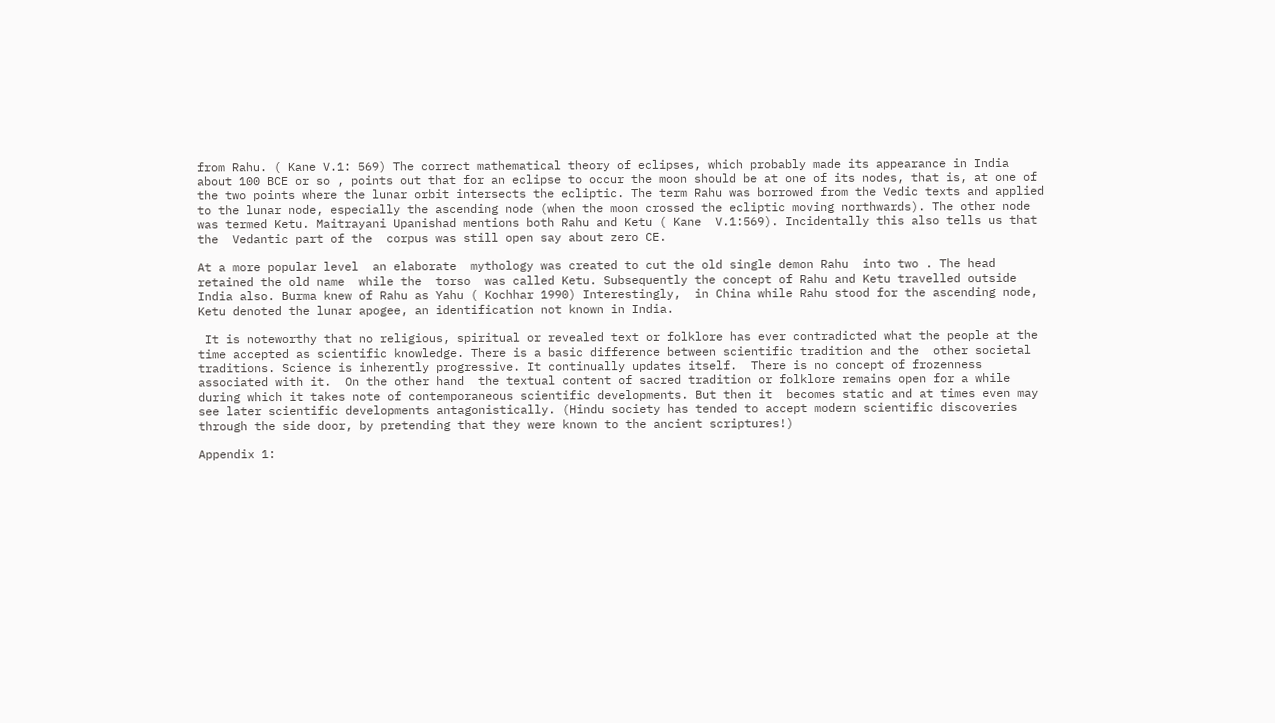from Rahu. ( Kane V.1: 569) The correct mathematical theory of eclipses, which probably made its appearance in India about 100 BCE or so , points out that for an eclipse to occur the moon should be at one of its nodes, that is, at one of the two points where the lunar orbit intersects the ecliptic. The term Rahu was borrowed from the Vedic texts and applied to the lunar node, especially the ascending node (when the moon crossed the ecliptic moving northwards). The other node was termed Ketu. Maitrayani Upanishad mentions both Rahu and Ketu ( Kane  V.1:569). Incidentally this also tells us that the  Vedantic part of the  corpus was still open say about zero CE.

At a more popular level  an elaborate  mythology was created to cut the old single demon Rahu  into two . The head retained the old name  while the  torso  was called Ketu. Subsequently the concept of Rahu and Ketu travelled outside India also. Burma knew of Rahu as Yahu ( Kochhar 1990) Interestingly,  in China while Rahu stood for the ascending node, Ketu denoted the lunar apogee, an identification not known in India.

 It is noteworthy that no religious, spiritual or revealed text or folklore has ever contradicted what the people at the time accepted as scientific knowledge. There is a basic difference between scientific tradition and the  other societal traditions. Science is inherently progressive. It continually updates itself.  There is no concept of frozenness associated with it.  On the other hand  the textual content of sacred tradition or folklore remains open for a while during which it takes note of contemporaneous scientific developments. But then it  becomes static and at times even may see later scientific developments antagonistically. (Hindu society has tended to accept modern scientific discoveries through the side door, by pretending that they were known to the ancient scriptures!)

Appendix 1: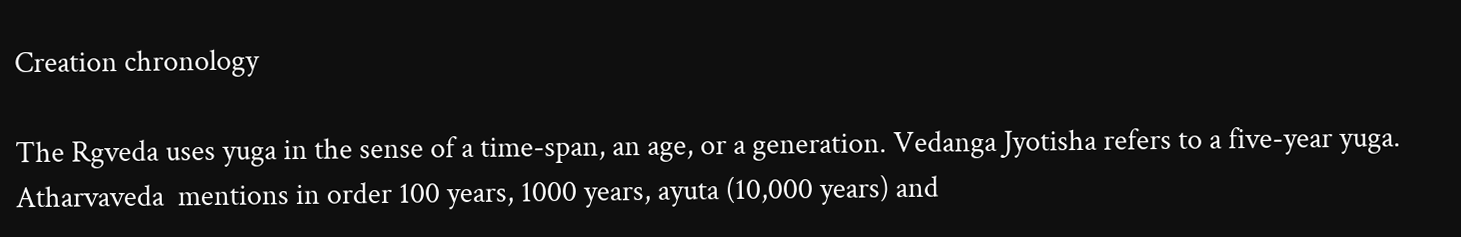Creation chronology

The Rgveda uses yuga in the sense of a time-span, an age, or a generation. Vedanga Jyotisha refers to a five-year yuga. Atharvaveda  mentions in order 100 years, 1000 years, ayuta (10,000 years) and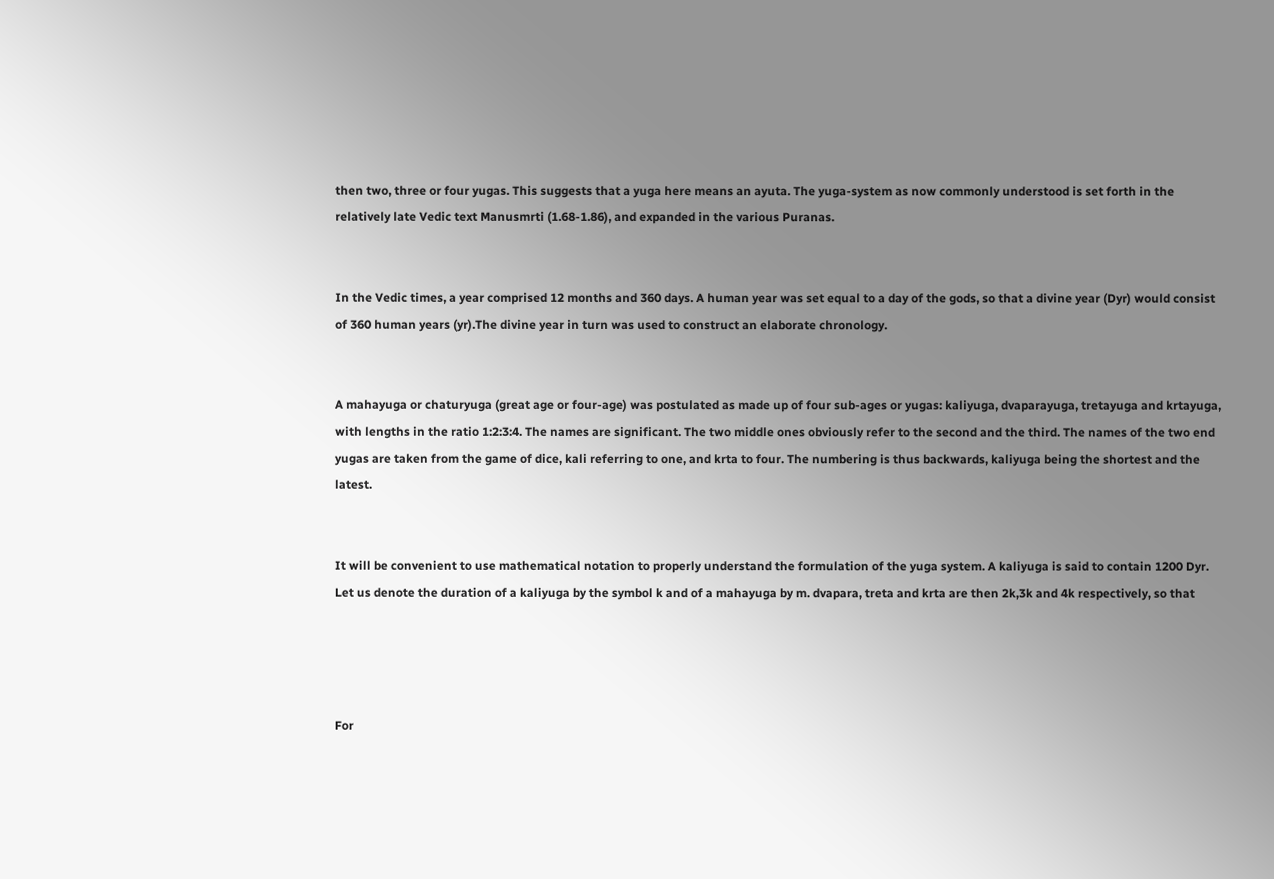then two, three or four yugas. This suggests that a yuga here means an ayuta. The yuga-system as now commonly understood is set forth in the relatively late Vedic text Manusmrti (1.68-1.86), and expanded in the various Puranas.


In the Vedic times, a year comprised 12 months and 360 days. A human year was set equal to a day of the gods, so that a divine year (Dyr) would consist of 360 human years (yr).The divine year in turn was used to construct an elaborate chronology.


A mahayuga or chaturyuga (great age or four-age) was postulated as made up of four sub-ages or yugas: kaliyuga, dvaparayuga, tretayuga and krtayuga, with lengths in the ratio 1:2:3:4. The names are significant. The two middle ones obviously refer to the second and the third. The names of the two end yugas are taken from the game of dice, kali referring to one, and krta to four. The numbering is thus backwards, kaliyuga being the shortest and the latest.


It will be convenient to use mathematical notation to properly understand the formulation of the yuga system. A kaliyuga is said to contain 1200 Dyr. Let us denote the duration of a kaliyuga by the symbol k and of a mahayuga by m. dvapara, treta and krta are then 2k,3k and 4k respectively, so that




For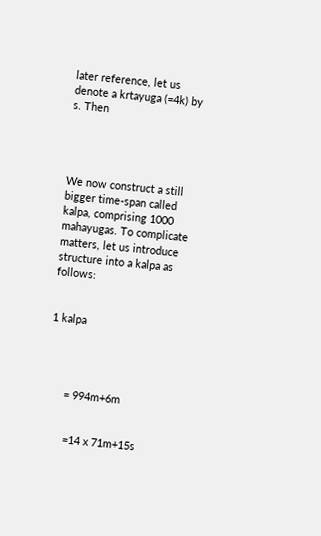later reference, let us denote a krtayuga (=4k) by s. Then




We now construct a still bigger time-span called kalpa, comprising 1000 mahayugas. To complicate matters, let us introduce structure into a kalpa as follows:


1 kalpa




      = 994m+6m


       =14 x 71m+15s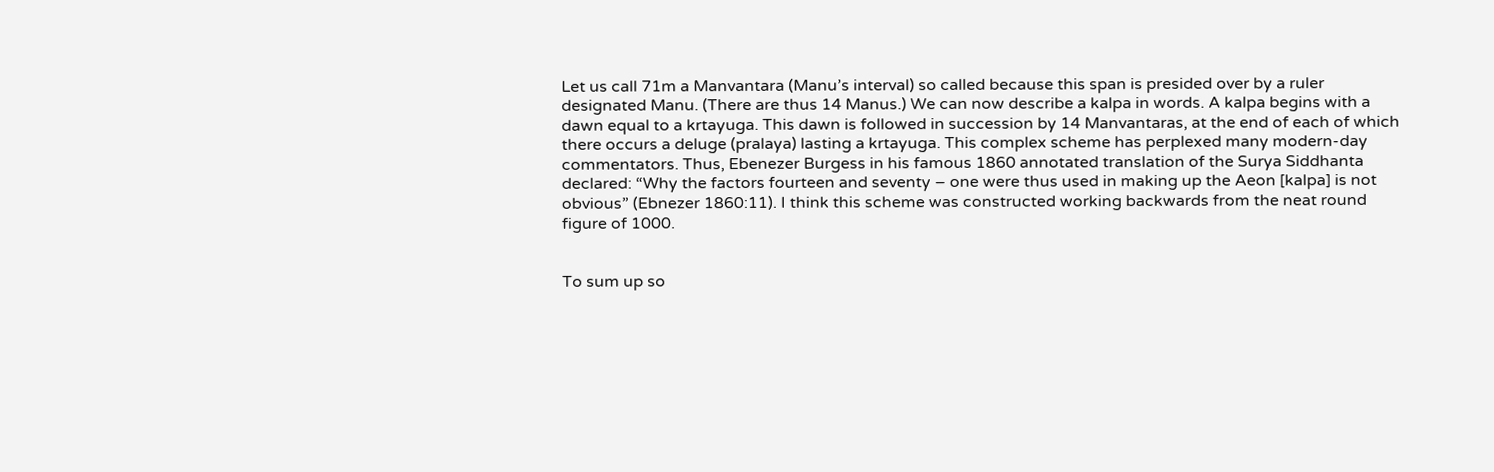Let us call 71m a Manvantara (Manu’s interval) so called because this span is presided over by a ruler designated Manu. (There are thus 14 Manus.) We can now describe a kalpa in words. A kalpa begins with a dawn equal to a krtayuga. This dawn is followed in succession by 14 Manvantaras, at the end of each of which there occurs a deluge (pralaya) lasting a krtayuga. This complex scheme has perplexed many modern-day commentators. Thus, Ebenezer Burgess in his famous 1860 annotated translation of the Surya Siddhanta declared: “Why the factors fourteen and seventy – one were thus used in making up the Aeon [kalpa] is not obvious” (Ebnezer 1860:11). I think this scheme was constructed working backwards from the neat round figure of 1000.


To sum up so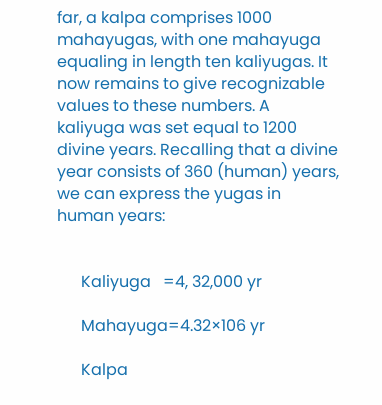far, a kalpa comprises 1000 mahayugas, with one mahayuga equaling in length ten kaliyugas. It now remains to give recognizable values to these numbers. A kaliyuga was set equal to 1200 divine years. Recalling that a divine year consists of 360 (human) years, we can express the yugas in human years:


      Kaliyuga   =4, 32,000 yr

      Mahayuga=4.32×106 yr

      Kalpa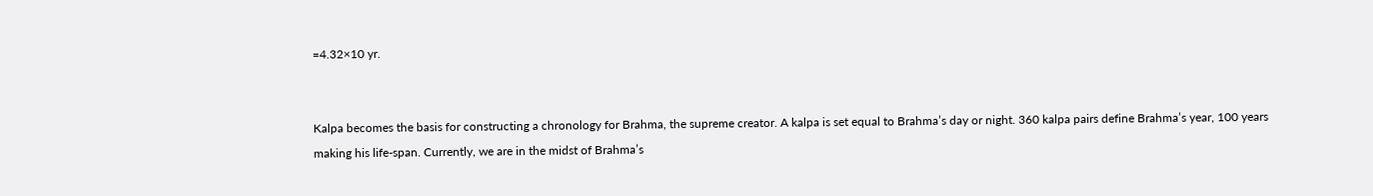=4.32×10 yr.


Kalpa becomes the basis for constructing a chronology for Brahma, the supreme creator. A kalpa is set equal to Brahma’s day or night. 360 kalpa pairs define Brahma’s year, 100 years making his life-span. Currently, we are in the midst of Brahma’s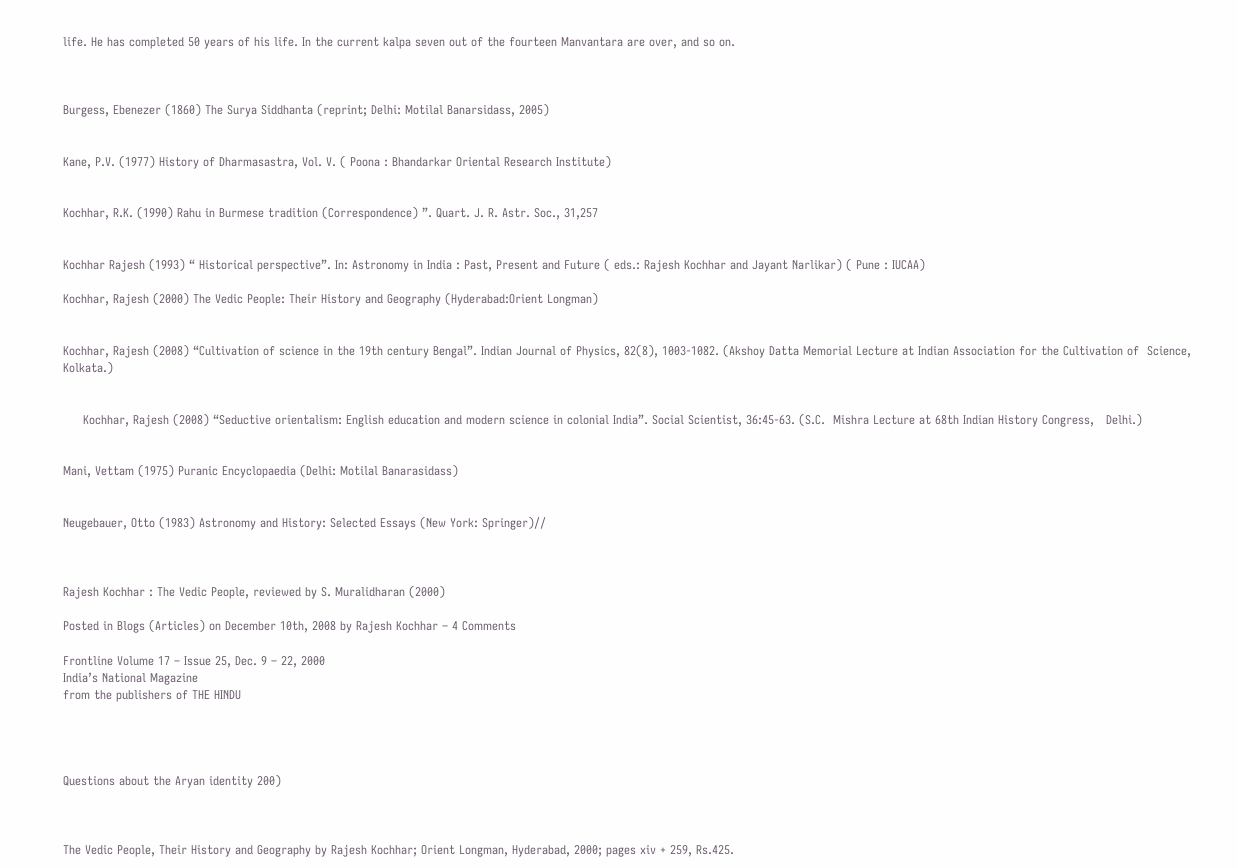life. He has completed 50 years of his life. In the current kalpa seven out of the fourteen Manvantara are over, and so on.



Burgess, Ebenezer (1860) The Surya Siddhanta (reprint; Delhi: Motilal Banarsidass, 2005)


Kane, P.V. (1977) History of Dharmasastra, Vol. V. ( Poona : Bhandarkar Oriental Research Institute)


Kochhar, R.K. (1990) Rahu in Burmese tradition (Correspondence) ”. Quart. J. R. Astr. Soc., 31,257


Kochhar Rajesh (1993) “ Historical perspective”. In: Astronomy in India : Past, Present and Future ( eds.: Rajesh Kochhar and Jayant Narlikar) ( Pune : IUCAA)

Kochhar, Rajesh (2000) The Vedic People: Their History and Geography (Hyderabad:Orient Longman)


Kochhar, Rajesh (2008) “Cultivation of science in the 19th century Bengal”. Indian Journal of Physics, 82(8), 1003-1082. (Akshoy Datta Memorial Lecture at Indian Association for the Cultivation of  Science, Kolkata.)


     Kochhar, Rajesh (2008) “Seductive orientalism: English education and modern science in colonial India”. Social Scientist, 36:45-63. (S.C.  Mishra Lecture at 68th Indian History Congress,   Delhi.)


Mani, Vettam (1975) Puranic Encyclopaedia (Delhi: Motilal Banarasidass)


Neugebauer, Otto (1983) Astronomy and History: Selected Essays (New York: Springer)//



Rajesh Kochhar : The Vedic People, reviewed by S. Muralidharan (2000)

Posted in Blogs (Articles) on December 10th, 2008 by Rajesh Kochhar – 4 Comments

Frontline Volume 17 – Issue 25, Dec. 9 – 22, 2000
India’s National Magazine
from the publishers of THE HINDU




Questions about the Aryan identity 200)



The Vedic People, Their History and Geography by Rajesh Kochhar; Orient Longman, Hyderabad, 2000; pages xiv + 259, Rs.425.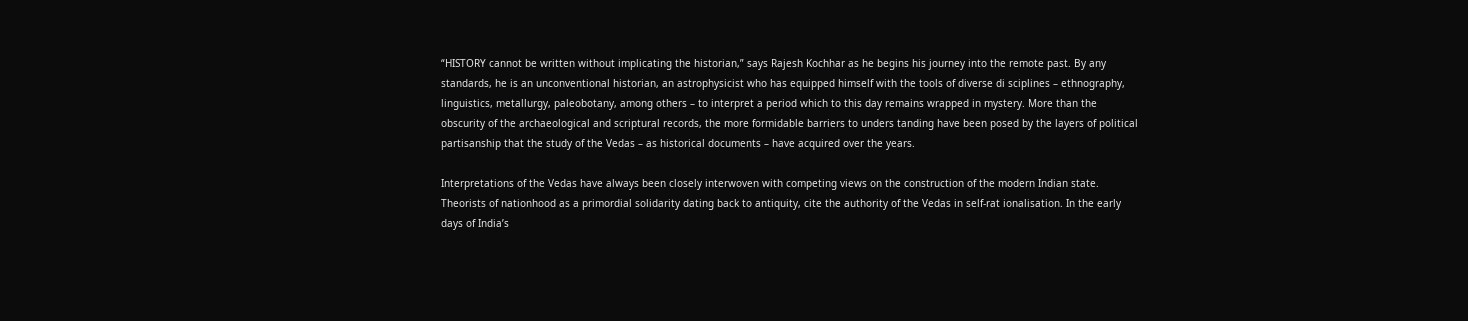“HISTORY cannot be written without implicating the historian,” says Rajesh Kochhar as he begins his journey into the remote past. By any standards, he is an unconventional historian, an astrophysicist who has equipped himself with the tools of diverse di sciplines – ethnography, linguistics, metallurgy, paleobotany, among others – to interpret a period which to this day remains wrapped in mystery. More than the obscurity of the archaeological and scriptural records, the more formidable barriers to unders tanding have been posed by the layers of political partisanship that the study of the Vedas – as historical documents – have acquired over the years.

Interpretations of the Vedas have always been closely interwoven with competing views on the construction of the modern Indian state. Theorists of nationhood as a primordial solidarity dating back to antiquity, cite the authority of the Vedas in self-rat ionalisation. In the early days of India’s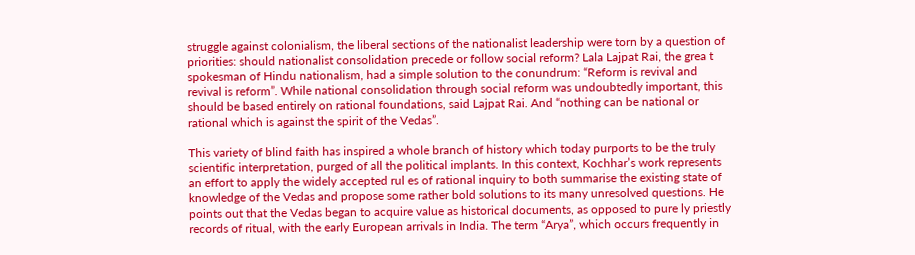struggle against colonialism, the liberal sections of the nationalist leadership were torn by a question of priorities: should nationalist consolidation precede or follow social reform? Lala Lajpat Rai, the grea t spokesman of Hindu nationalism, had a simple solution to the conundrum: “Reform is revival and revival is reform”. While national consolidation through social reform was undoubtedly important, this should be based entirely on rational foundations, said Lajpat Rai. And “nothing can be national or rational which is against the spirit of the Vedas”.

This variety of blind faith has inspired a whole branch of history which today purports to be the truly scientific interpretation, purged of all the political implants. In this context, Kochhar’s work represents an effort to apply the widely accepted rul es of rational inquiry to both summarise the existing state of knowledge of the Vedas and propose some rather bold solutions to its many unresolved questions. He points out that the Vedas began to acquire value as historical documents, as opposed to pure ly priestly records of ritual, with the early European arrivals in India. The term “Arya”, which occurs frequently in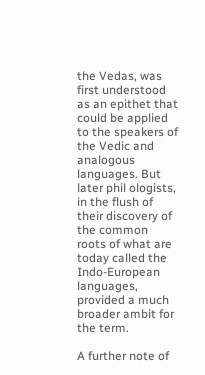the Vedas, was first understood as an epithet that could be applied to the speakers of the Vedic and analogous languages. But later phil ologists, in the flush of their discovery of the common roots of what are today called the Indo-European languages, provided a much broader ambit for the term.

A further note of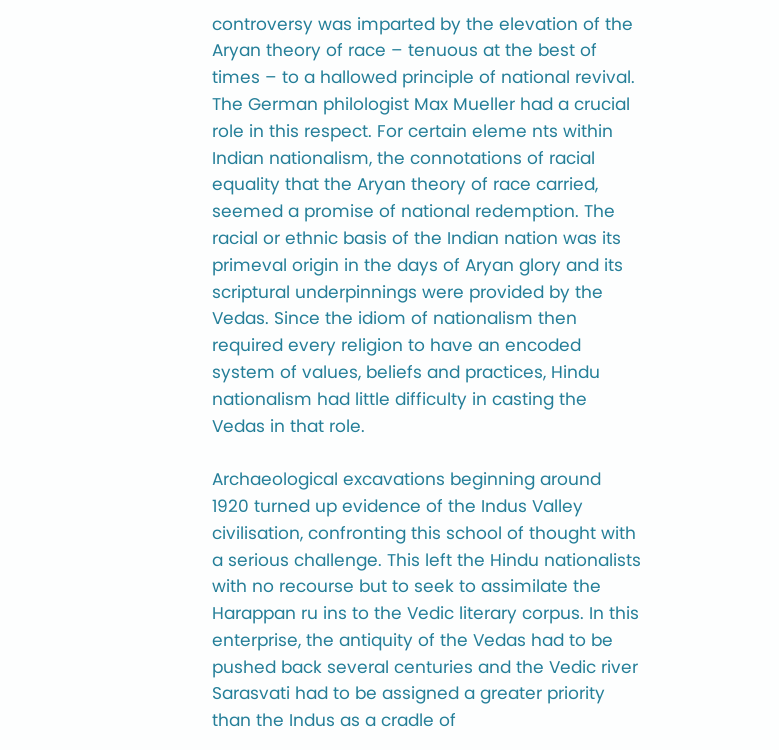controversy was imparted by the elevation of the Aryan theory of race – tenuous at the best of times – to a hallowed principle of national revival. The German philologist Max Mueller had a crucial role in this respect. For certain eleme nts within Indian nationalism, the connotations of racial equality that the Aryan theory of race carried, seemed a promise of national redemption. The racial or ethnic basis of the Indian nation was its primeval origin in the days of Aryan glory and its scriptural underpinnings were provided by the Vedas. Since the idiom of nationalism then required every religion to have an encoded system of values, beliefs and practices, Hindu nationalism had little difficulty in casting the Vedas in that role.

Archaeological excavations beginning around 1920 turned up evidence of the Indus Valley civilisation, confronting this school of thought with a serious challenge. This left the Hindu nationalists with no recourse but to seek to assimilate the Harappan ru ins to the Vedic literary corpus. In this enterprise, the antiquity of the Vedas had to be pushed back several centuries and the Vedic river Sarasvati had to be assigned a greater priority than the Indus as a cradle of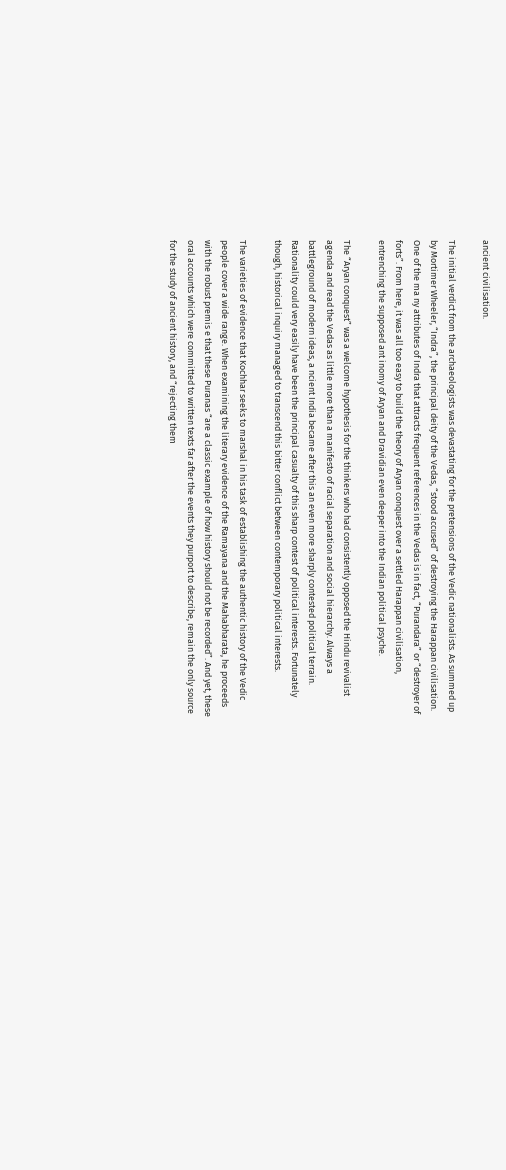ancient civilisation.

The initial verdict from the archaeologists was devastating for the pretensions of the Vedic nationalists. As summed up by Mortimer Wheeler, “Indra”, the principal deity of the Vedas, “stood accused” of destroying the Harappan civilisation. One of the ma ny attributes of Indra that attracts frequent references in the Vedas is in fact, “Purandara” or “destroyer of forts”. From here, it was all too easy to build the theory of Aryan conquest over a settled Harappan civilisation, entrenching the supposed ant inomy of Aryan and Dravidian even deeper into the Indian political psyche.

The “Aryan conquest” was a welcome hypothesis for the thinkers who had consistently opposed the Hindu revivalist agenda and read the Vedas as little more than a manifesto of racial separation and social hierarchy. Always a battleground of modern ideas, a ncient India became after this an even more sharply contested political terrain. Rationality could very easily have been the principal casualty of this sharp contest of political interests. Fortunately though, historical inquiry managed to transcend this bitter conflict between contemporary political interests.

The varieties of evidence that Kochhar seeks to marshal in his task of establishing the authentic history of the Vedic people cover a wide range. When examining the literary evidence of the Ramayana and the Mahabharata, he proceeds with the robust premis e that these Puranas “are a classic example of how history should not be recorded”. And yet, these oral accounts which were committed to written texts far after the events they purport to describe, remain the only source for the study of ancient history, and “rejecting them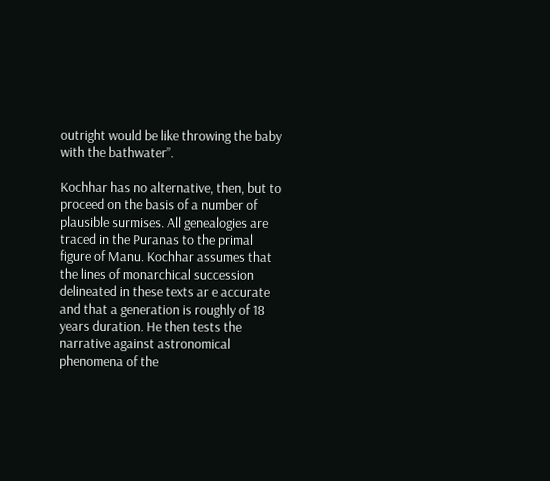outright would be like throwing the baby with the bathwater”.

Kochhar has no alternative, then, but to proceed on the basis of a number of plausible surmises. All genealogies are traced in the Puranas to the primal figure of Manu. Kochhar assumes that the lines of monarchical succession delineated in these texts ar e accurate and that a generation is roughly of 18 years duration. He then tests the narrative against astronomical phenomena of the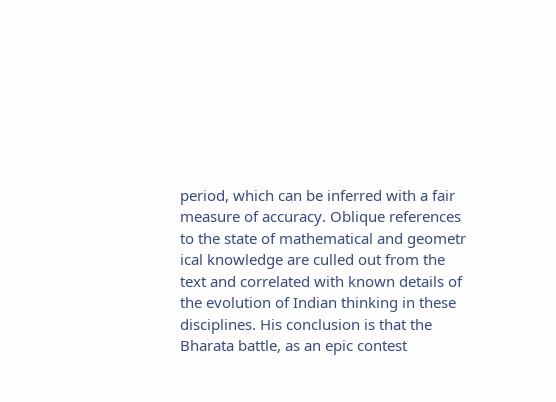period, which can be inferred with a fair measure of accuracy. Oblique references to the state of mathematical and geometr ical knowledge are culled out from the text and correlated with known details of the evolution of Indian thinking in these disciplines. His conclusion is that the Bharata battle, as an epic contest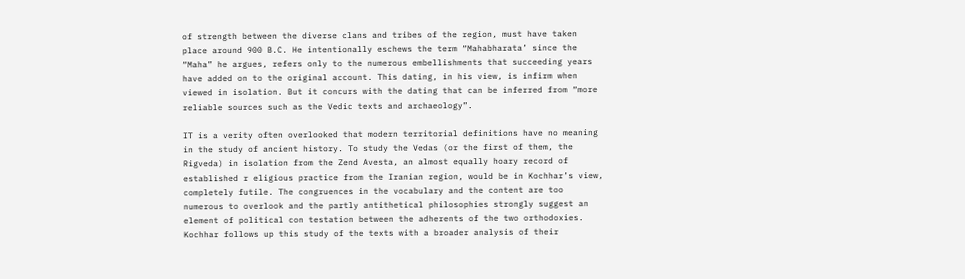of strength between the diverse clans and tribes of the region, must have taken place around 900 B.C. He intentionally eschews the term “Mahabharata’ since the “Maha” he argues, refers only to the numerous embellishments that succeeding years have added on to the original account. This dating, in his view, is infirm when viewed in isolation. But it concurs with the dating that can be inferred from “more reliable sources such as the Vedic texts and archaeology”.

IT is a verity often overlooked that modern territorial definitions have no meaning in the study of ancient history. To study the Vedas (or the first of them, the Rigveda) in isolation from the Zend Avesta, an almost equally hoary record of established r eligious practice from the Iranian region, would be in Kochhar’s view, completely futile. The congruences in the vocabulary and the content are too numerous to overlook and the partly antithetical philosophies strongly suggest an element of political con testation between the adherents of the two orthodoxies. Kochhar follows up this study of the texts with a broader analysis of their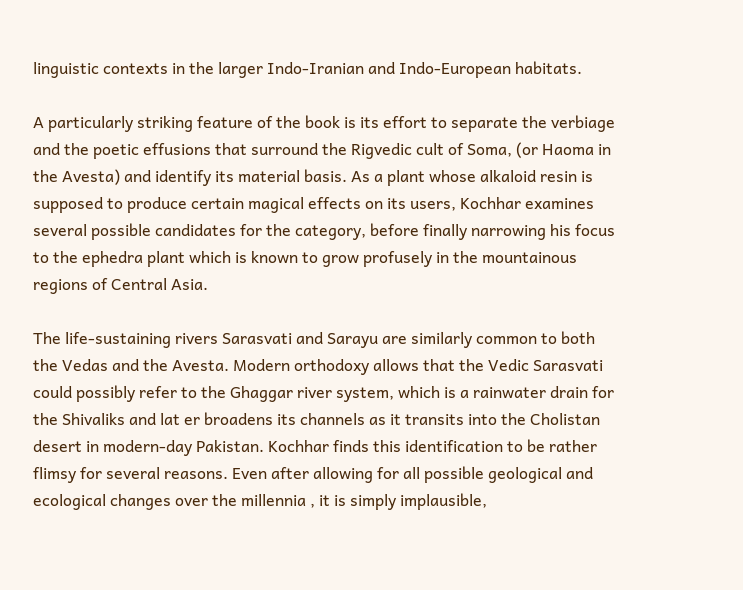linguistic contexts in the larger Indo-Iranian and Indo-European habitats.

A particularly striking feature of the book is its effort to separate the verbiage and the poetic effusions that surround the Rigvedic cult of Soma, (or Haoma in the Avesta) and identify its material basis. As a plant whose alkaloid resin is supposed to produce certain magical effects on its users, Kochhar examines several possible candidates for the category, before finally narrowing his focus to the ephedra plant which is known to grow profusely in the mountainous regions of Central Asia.

The life-sustaining rivers Sarasvati and Sarayu are similarly common to both the Vedas and the Avesta. Modern orthodoxy allows that the Vedic Sarasvati could possibly refer to the Ghaggar river system, which is a rainwater drain for the Shivaliks and lat er broadens its channels as it transits into the Cholistan desert in modern-day Pakistan. Kochhar finds this identification to be rather flimsy for several reasons. Even after allowing for all possible geological and ecological changes over the millennia , it is simply implausible,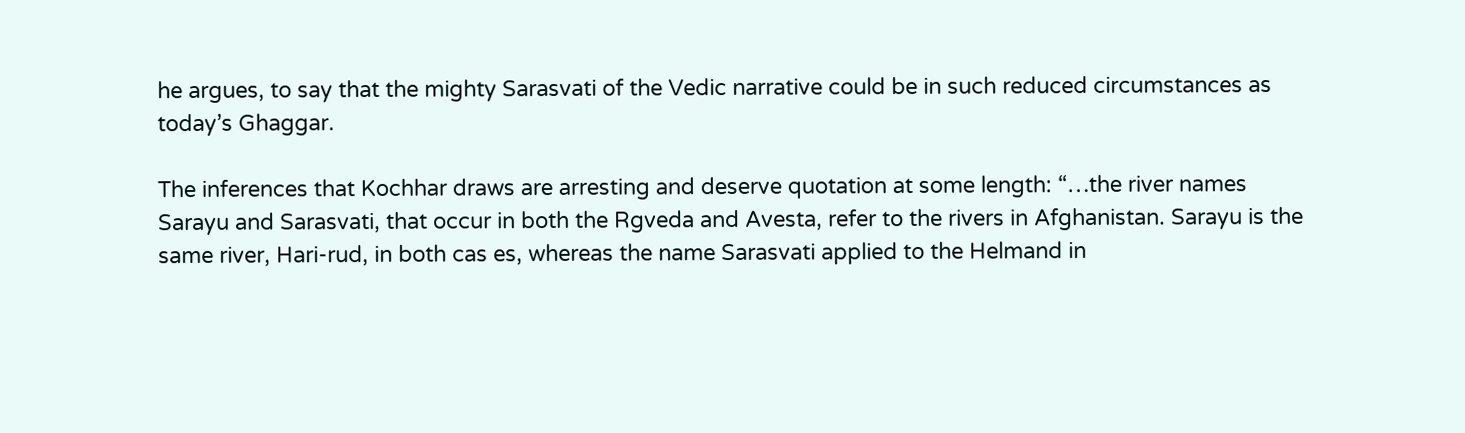he argues, to say that the mighty Sarasvati of the Vedic narrative could be in such reduced circumstances as today’s Ghaggar.

The inferences that Kochhar draws are arresting and deserve quotation at some length: “…the river names Sarayu and Sarasvati, that occur in both the Rgveda and Avesta, refer to the rivers in Afghanistan. Sarayu is the same river, Hari-rud, in both cas es, whereas the name Sarasvati applied to the Helmand in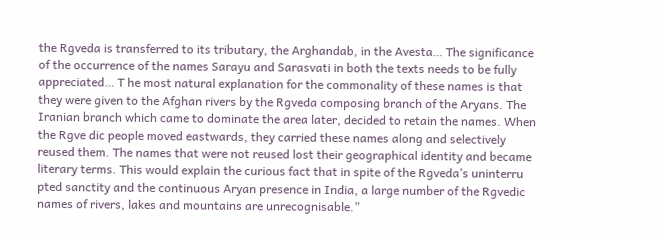the Rgveda is transferred to its tributary, the Arghandab, in the Avesta… The significance of the occurrence of the names Sarayu and Sarasvati in both the texts needs to be fully appreciated… T he most natural explanation for the commonality of these names is that they were given to the Afghan rivers by the Rgveda composing branch of the Aryans. The Iranian branch which came to dominate the area later, decided to retain the names. When the Rgve dic people moved eastwards, they carried these names along and selectively reused them. The names that were not reused lost their geographical identity and became literary terms. This would explain the curious fact that in spite of the Rgveda’s uninterru pted sanctity and the continuous Aryan presence in India, a large number of the Rgvedic names of rivers, lakes and mountains are unrecognisable.”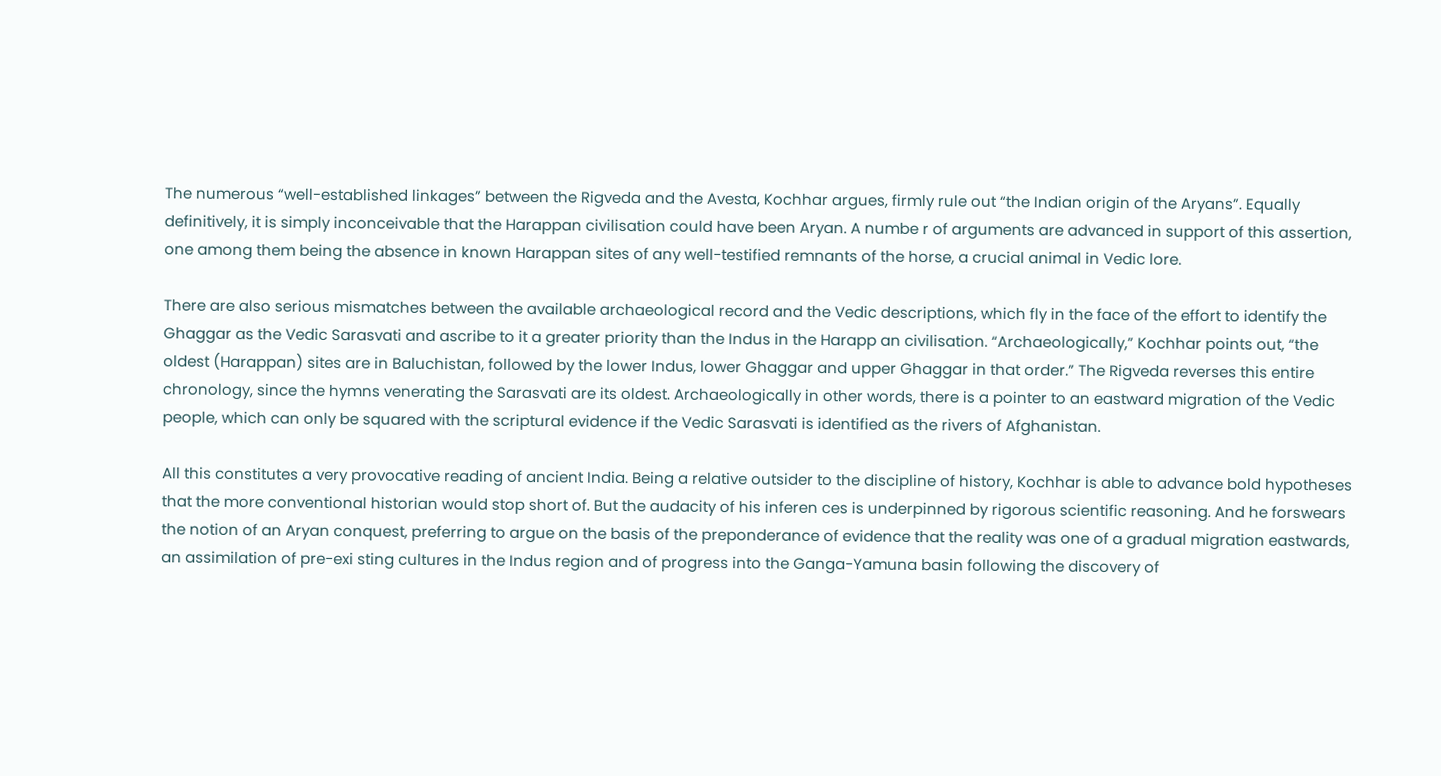The numerous “well-established linkages” between the Rigveda and the Avesta, Kochhar argues, firmly rule out “the Indian origin of the Aryans”. Equally definitively, it is simply inconceivable that the Harappan civilisation could have been Aryan. A numbe r of arguments are advanced in support of this assertion, one among them being the absence in known Harappan sites of any well-testified remnants of the horse, a crucial animal in Vedic lore.

There are also serious mismatches between the available archaeological record and the Vedic descriptions, which fly in the face of the effort to identify the Ghaggar as the Vedic Sarasvati and ascribe to it a greater priority than the Indus in the Harapp an civilisation. “Archaeologically,” Kochhar points out, “the oldest (Harappan) sites are in Baluchistan, followed by the lower Indus, lower Ghaggar and upper Ghaggar in that order.” The Rigveda reverses this entire chronology, since the hymns venerating the Sarasvati are its oldest. Archaeologically in other words, there is a pointer to an eastward migration of the Vedic people, which can only be squared with the scriptural evidence if the Vedic Sarasvati is identified as the rivers of Afghanistan.

All this constitutes a very provocative reading of ancient India. Being a relative outsider to the discipline of history, Kochhar is able to advance bold hypotheses that the more conventional historian would stop short of. But the audacity of his inferen ces is underpinned by rigorous scientific reasoning. And he forswears the notion of an Aryan conquest, preferring to argue on the basis of the preponderance of evidence that the reality was one of a gradual migration eastwards, an assimilation of pre-exi sting cultures in the Indus region and of progress into the Ganga-Yamuna basin following the discovery of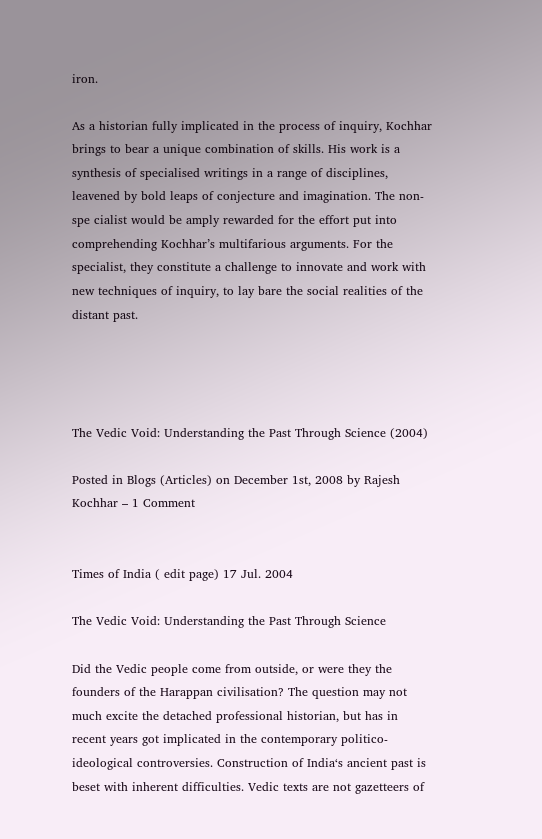iron.

As a historian fully implicated in the process of inquiry, Kochhar brings to bear a unique combination of skills. His work is a synthesis of specialised writings in a range of disciplines, leavened by bold leaps of conjecture and imagination. The non-spe cialist would be amply rewarded for the effort put into comprehending Kochhar’s multifarious arguments. For the specialist, they constitute a challenge to innovate and work with new techniques of inquiry, to lay bare the social realities of the distant past.




The Vedic Void: Understanding the Past Through Science (2004)

Posted in Blogs (Articles) on December 1st, 2008 by Rajesh Kochhar – 1 Comment


Times of India ( edit page) 17 Jul. 2004

The Vedic Void: Understanding the Past Through Science

Did the Vedic people come from outside, or were they the founders of the Harappan civilisation? The question may not much excite the detached professional historian, but has in recent years got implicated in the contemporary politico-ideological controversies. Construction of India‘s ancient past is beset with inherent difficulties. Vedic texts are not gazetteers of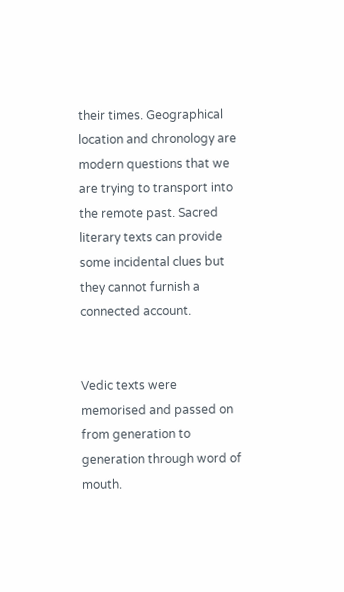their times. Geographical location and chronology are modern questions that we are trying to transport into the remote past. Sacred literary texts can provide some incidental clues but they cannot furnish a connected account.


Vedic texts were memorised and passed on from generation to generation through word of mouth.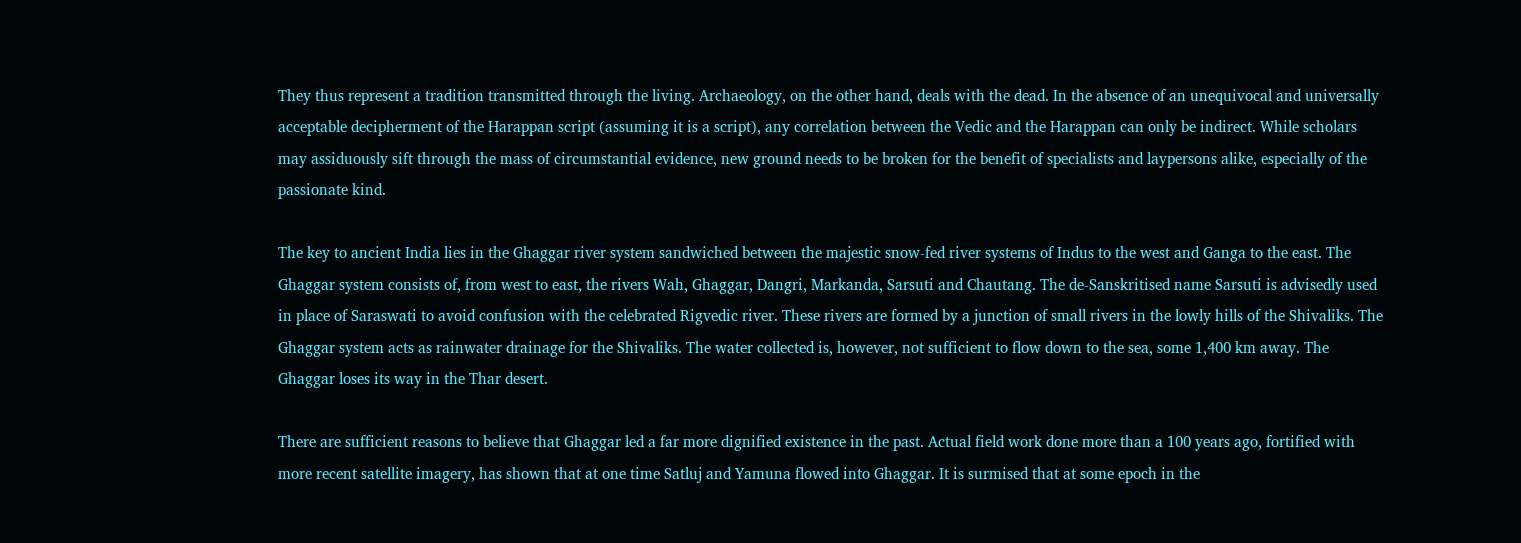They thus represent a tradition transmitted through the living. Archaeology, on the other hand, deals with the dead. In the absence of an unequivocal and universally acceptable decipherment of the Harappan script (assuming it is a script), any correlation between the Vedic and the Harappan can only be indirect. While scholars may assiduously sift through the mass of circumstantial evidence, new ground needs to be broken for the benefit of specialists and laypersons alike, especially of the passionate kind.

The key to ancient India lies in the Ghaggar river system sandwiched between the majestic snow-fed river systems of Indus to the west and Ganga to the east. The Ghaggar system consists of, from west to east, the rivers Wah, Ghaggar, Dangri, Markanda, Sarsuti and Chautang. The de-Sanskritised name Sarsuti is advisedly used in place of Saraswati to avoid confusion with the celebrated Rigvedic river. These rivers are formed by a junction of small rivers in the lowly hills of the Shivaliks. The Ghaggar system acts as rainwater drainage for the Shivaliks. The water collected is, however, not sufficient to flow down to the sea, some 1,400 km away. The Ghaggar loses its way in the Thar desert.

There are sufficient reasons to believe that Ghaggar led a far more dignified existence in the past. Actual field work done more than a 100 years ago, fortified with more recent satellite imagery, has shown that at one time Satluj and Yamuna flowed into Ghaggar. It is surmised that at some epoch in the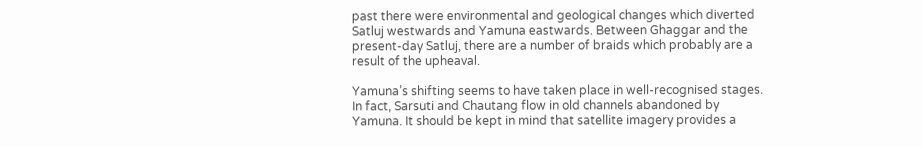past there were environmental and geological changes which diverted Satluj westwards and Yamuna eastwards. Between Ghaggar and the present-day Satluj, there are a number of braids which probably are a result of the upheaval.

Yamuna’s shifting seems to have taken place in well-recognised stages. In fact, Sarsuti and Chautang flow in old channels abandoned by Yamuna. It should be kept in mind that satellite imagery provides a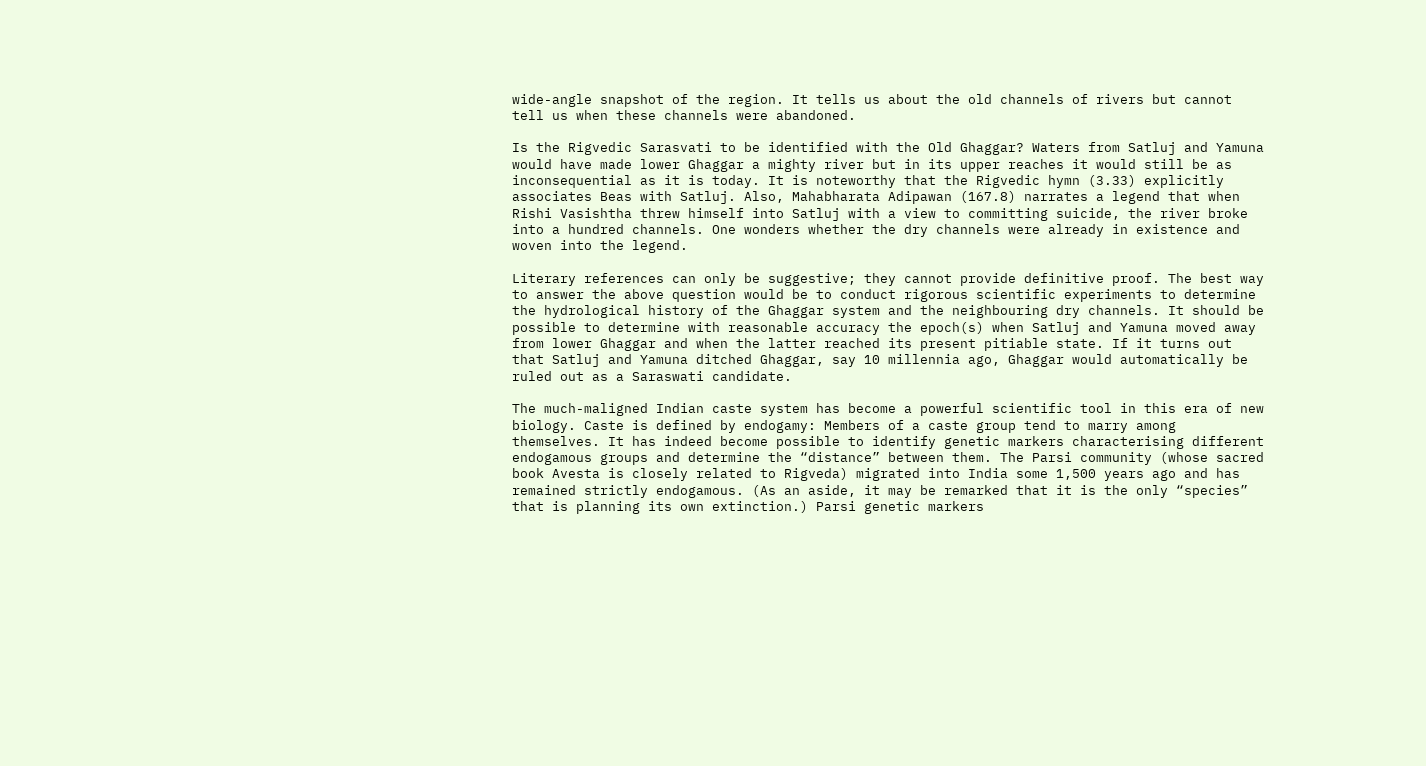wide-angle snapshot of the region. It tells us about the old channels of rivers but cannot tell us when these channels were abandoned.

Is the Rigvedic Sarasvati to be identified with the Old Ghaggar? Waters from Satluj and Yamuna would have made lower Ghaggar a mighty river but in its upper reaches it would still be as inconsequential as it is today. It is noteworthy that the Rigvedic hymn (3.33) explicitly associates Beas with Satluj. Also, Mahabharata Adipawan (167.8) narrates a legend that when Rishi Vasishtha threw himself into Satluj with a view to committing suicide, the river broke into a hundred channels. One wonders whether the dry channels were already in existence and woven into the legend.

Literary references can only be suggestive; they cannot provide definitive proof. The best way to answer the above question would be to conduct rigorous scientific experiments to determine the hydrological history of the Ghaggar system and the neighbouring dry channels. It should be possible to determine with reasonable accuracy the epoch(s) when Satluj and Yamuna moved away from lower Ghaggar and when the latter reached its present pitiable state. If it turns out that Satluj and Yamuna ditched Ghaggar, say 10 millennia ago, Ghaggar would automatically be ruled out as a Saraswati candidate.

The much-maligned Indian caste system has become a powerful scientific tool in this era of new biology. Caste is defined by endogamy: Members of a caste group tend to marry among themselves. It has indeed become possible to identify genetic markers characterising different endogamous groups and determine the “distance” between them. The Parsi community (whose sacred book Avesta is closely related to Rigveda) migrated into India some 1,500 years ago and has remained strictly endogamous. (As an aside, it may be remarked that it is the only “species” that is planning its own extinction.) Parsi genetic markers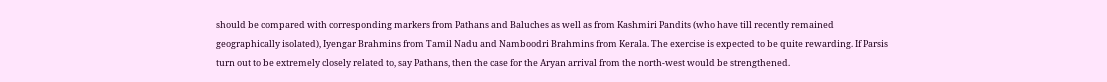should be compared with corresponding markers from Pathans and Baluches as well as from Kashmiri Pandits (who have till recently remained geographically isolated), Iyengar Brahmins from Tamil Nadu and Namboodri Brahmins from Kerala. The exercise is expected to be quite rewarding. If Parsis turn out to be extremely closely related to, say Pathans, then the case for the Aryan arrival from the north-west would be strengthened.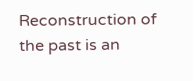Reconstruction of the past is an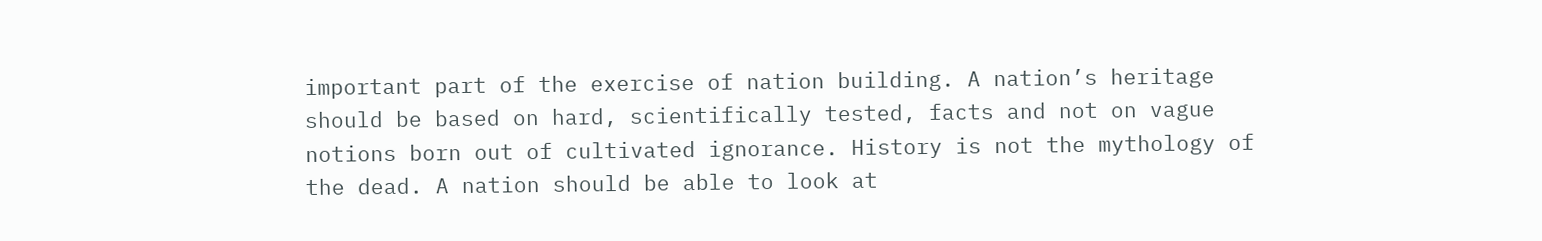important part of the exercise of nation building. A nation’s heritage should be based on hard, scientifically tested, facts and not on vague notions born out of cultivated ignorance. History is not the mythology of the dead. A nation should be able to look at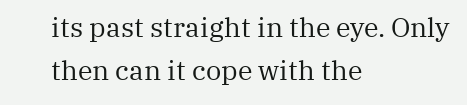its past straight in the eye. Only then can it cope with the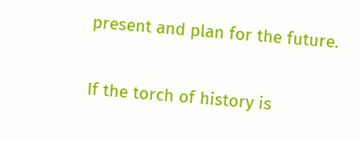present and plan for the future.

If the torch of history is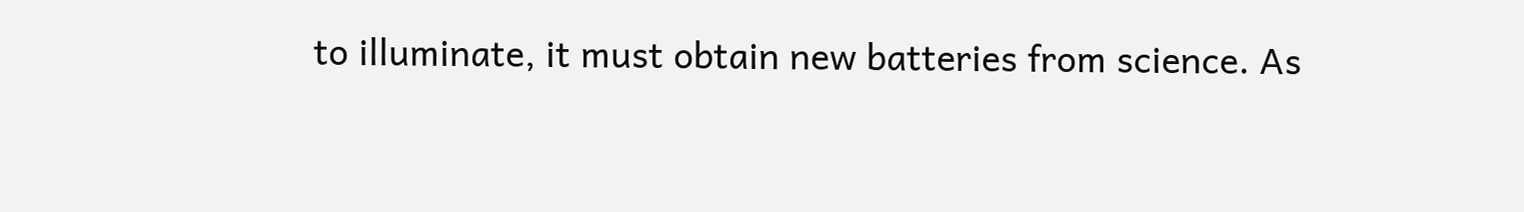to illuminate, it must obtain new batteries from science. As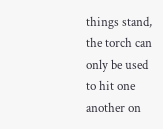things stand, the torch can only be used to hit one another on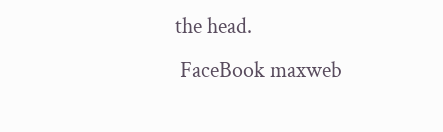the head.
 FaceBook maxweb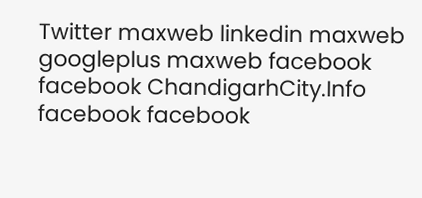Twitter maxweb linkedin maxweb googleplus maxweb facebook facebook ChandigarhCity.Info facebook facebook